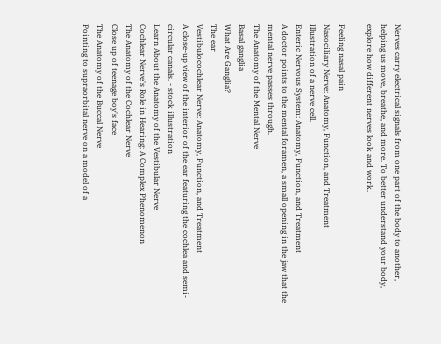Nerves carry electrical signals from one part of the body to another, helping us move, breathe, and more. To better understand your body, explore how different nerves look and work.

Feeling nasal pain
Nasociliary Nerve: Anatomy, Function, and Treatment
Illustration of a nerve cell.
Enteric Nervous System: Anatomy, Function, and Treatment
A doctor points to the mental foramen, a small opening in the jaw that the mental nerve passes through.
The Anatomy of the Mental Nerve
Basal ganglia
What Are Ganglia?
The ear
Vestibulocochlear Nerve: Anatomy, Function, and Treatment
A close-up view of the interior of the ear featuring the cochlea and semi-circular canals. - stock illustration
Learn About the Anatomy of the Vestibular Nerve
Cochlear Nerve's Role in Hearing: A Complex Phenomenon
The Anatomy of the Cochlear Nerve
Close up of teenage boy's face
The Anatomy of the Buccal Nerve
Pointing to supraorbital nerve on a model of a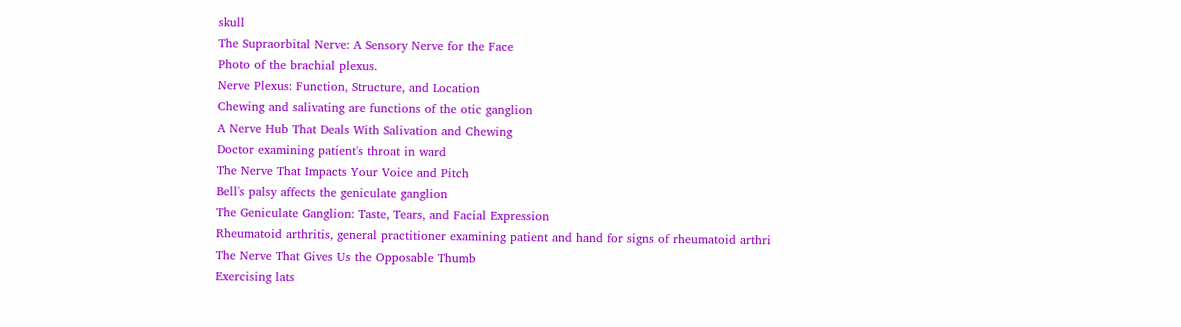skull
The Supraorbital Nerve: A Sensory Nerve for the Face
Photo of the brachial plexus.
Nerve Plexus: Function, Structure, and Location
Chewing and salivating are functions of the otic ganglion
A Nerve Hub That Deals With Salivation and Chewing
Doctor examining patient's throat in ward
The Nerve That Impacts Your Voice and Pitch
Bell's palsy affects the geniculate ganglion
The Geniculate Ganglion: Taste, Tears, and Facial Expression
Rheumatoid arthritis, general practitioner examining patient and hand for signs of rheumatoid arthri
The Nerve That Gives Us the Opposable Thumb
Exercising lats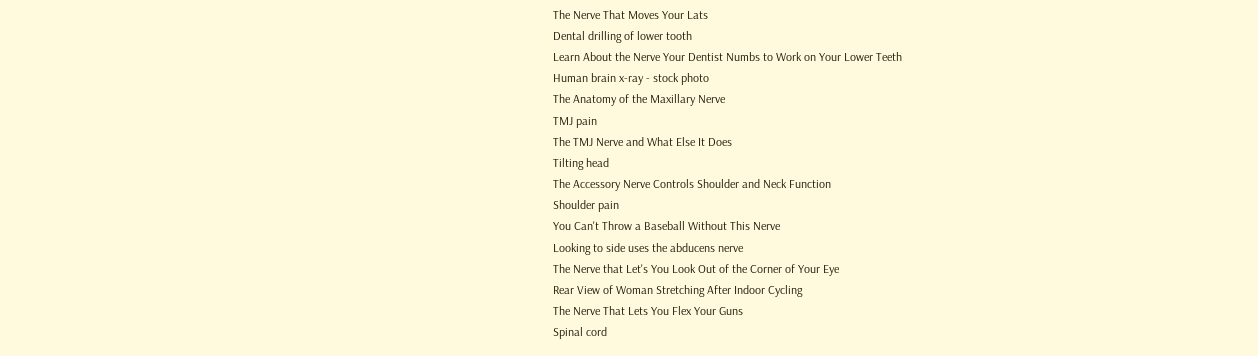The Nerve That Moves Your Lats
Dental drilling of lower tooth
Learn About the Nerve Your Dentist Numbs to Work on Your Lower Teeth
Human brain x-ray - stock photo
The Anatomy of the Maxillary Nerve
TMJ pain
The TMJ Nerve and What Else It Does
Tilting head
The Accessory Nerve Controls Shoulder and Neck Function
Shoulder pain
You Can't Throw a Baseball Without This Nerve
Looking to side uses the abducens nerve
The Nerve that Let's You Look Out of the Corner of Your Eye
Rear View of Woman Stretching After Indoor Cycling
The Nerve That Lets You Flex Your Guns
Spinal cord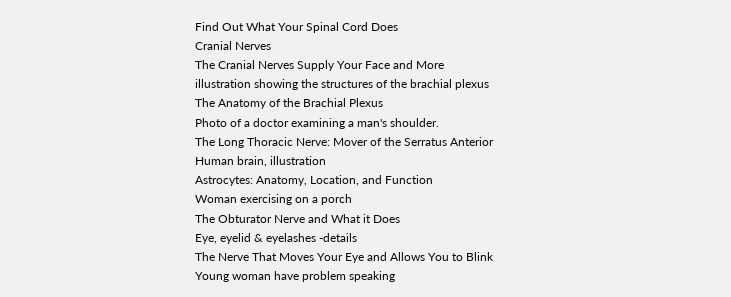Find Out What Your Spinal Cord Does
Cranial Nerves
The Cranial Nerves Supply Your Face and More
illustration showing the structures of the brachial plexus
The Anatomy of the Brachial Plexus
Photo of a doctor examining a man's shoulder.
The Long Thoracic Nerve: Mover of the Serratus Anterior
Human brain, illustration
Astrocytes: Anatomy, Location, and Function
Woman exercising on a porch
The Obturator Nerve and What it Does
Eye, eyelid & eyelashes -details
The Nerve That Moves Your Eye and Allows You to Blink
Young woman have problem speaking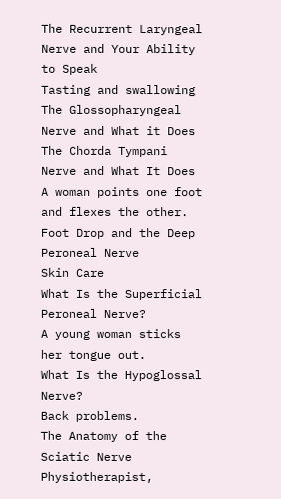The Recurrent Laryngeal Nerve and Your Ability to Speak
Tasting and swallowing
The Glossopharyngeal Nerve and What it Does
The Chorda Tympani Nerve and What It Does
A woman points one foot and flexes the other.
Foot Drop and the Deep Peroneal Nerve
Skin Care
What Is the Superficial Peroneal Nerve?
A young woman sticks her tongue out.
What Is the Hypoglossal Nerve?
Back problems.
The Anatomy of the Sciatic Nerve
Physiotherapist,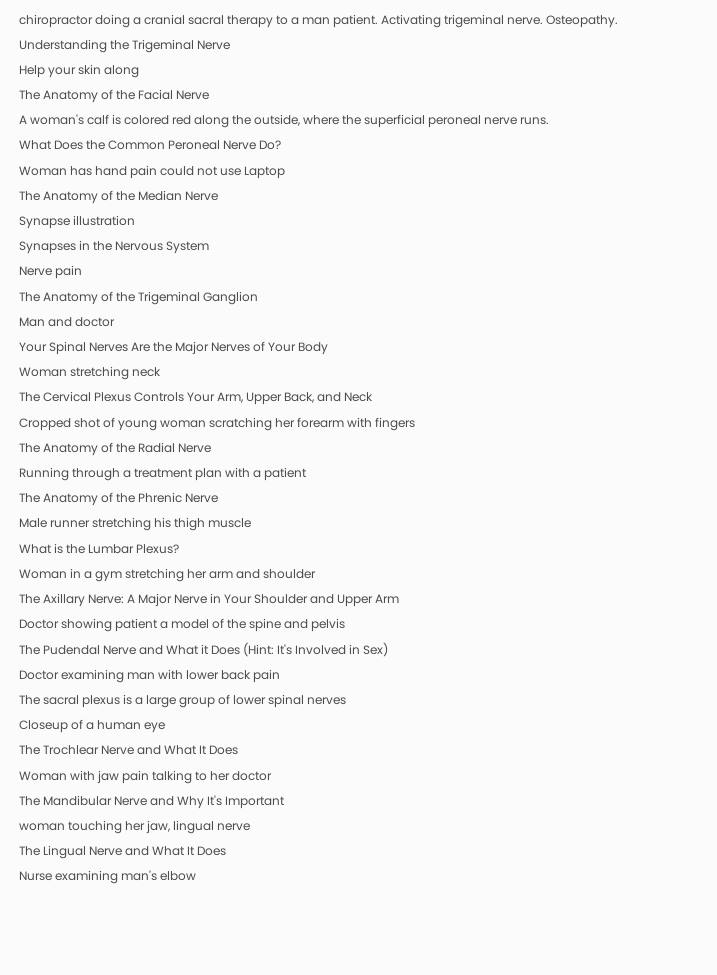chiropractor doing a cranial sacral therapy to a man patient. Activating trigeminal nerve. Osteopathy.
Understanding the Trigeminal Nerve
Help your skin along
The Anatomy of the Facial Nerve
A woman's calf is colored red along the outside, where the superficial peroneal nerve runs.
What Does the Common Peroneal Nerve Do?
Woman has hand pain could not use Laptop
The Anatomy of the Median Nerve
Synapse illustration
Synapses in the Nervous System
Nerve pain
The Anatomy of the Trigeminal Ganglion
Man and doctor
Your Spinal Nerves Are the Major Nerves of Your Body
Woman stretching neck
The Cervical Plexus Controls Your Arm, Upper Back, and Neck
Cropped shot of young woman scratching her forearm with fingers
The Anatomy of the Radial Nerve
Running through a treatment plan with a patient
The Anatomy of the Phrenic Nerve
Male runner stretching his thigh muscle
What is the Lumbar Plexus?
Woman in a gym stretching her arm and shoulder
The Axillary Nerve: A Major Nerve in Your Shoulder and Upper Arm
Doctor showing patient a model of the spine and pelvis
The Pudendal Nerve and What it Does (Hint: It's Involved in Sex)
Doctor examining man with lower back pain
The sacral plexus is a large group of lower spinal nerves
Closeup of a human eye
The Trochlear Nerve and What It Does
Woman with jaw pain talking to her doctor
The Mandibular Nerve and Why It's Important
woman touching her jaw, lingual nerve
The Lingual Nerve and What It Does
Nurse examining man's elbow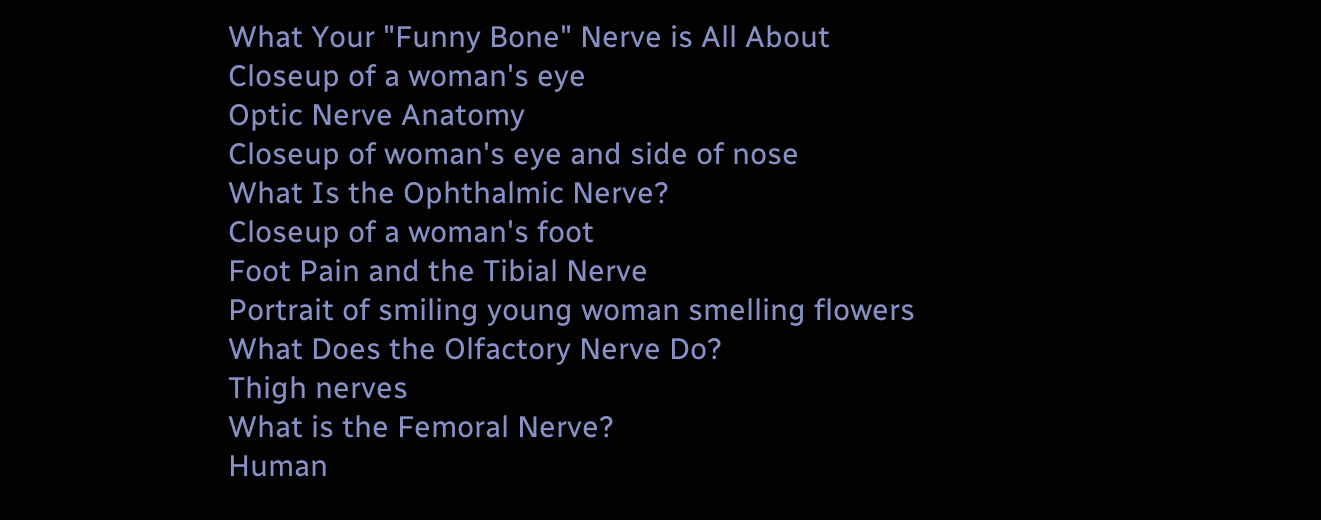What Your "Funny Bone" Nerve is All About
Closeup of a woman's eye
Optic Nerve Anatomy
Closeup of woman's eye and side of nose
What Is the Ophthalmic Nerve?
Closeup of a woman's foot
Foot Pain and the Tibial Nerve
Portrait of smiling young woman smelling flowers
What Does the Olfactory Nerve Do?
Thigh nerves
What is the Femoral Nerve?
Human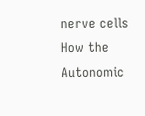nerve cells
How the Autonomic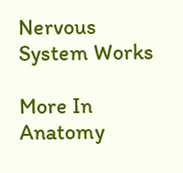Nervous System Works

More In Anatomy